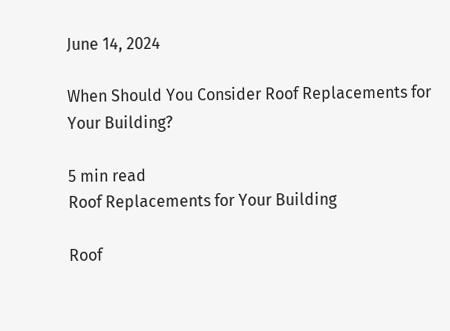June 14, 2024

When Should You Consider Roof Replacements for Your Building?

5 min read
Roof Replacements for Your Building

Roof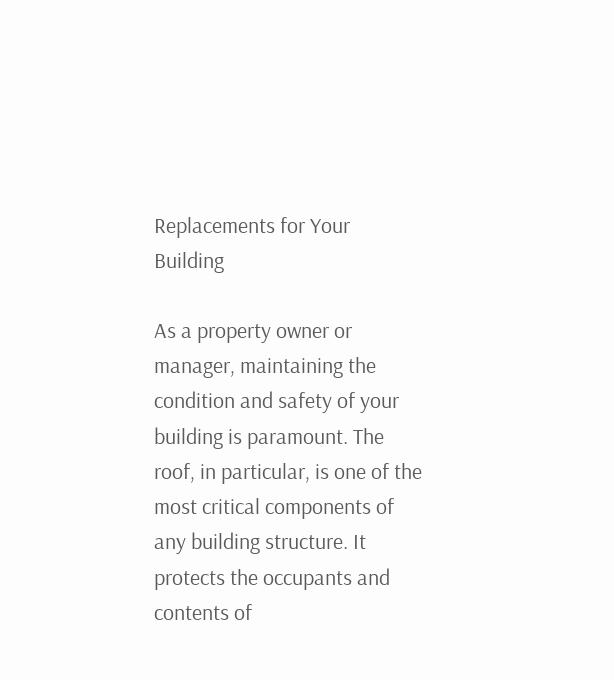Replacements for Your Building

As a property owner or manager, maintaining the condition and safety of your building is paramount. The roof, in particular, is one of the most critical components of any building structure. It protects the occupants and contents of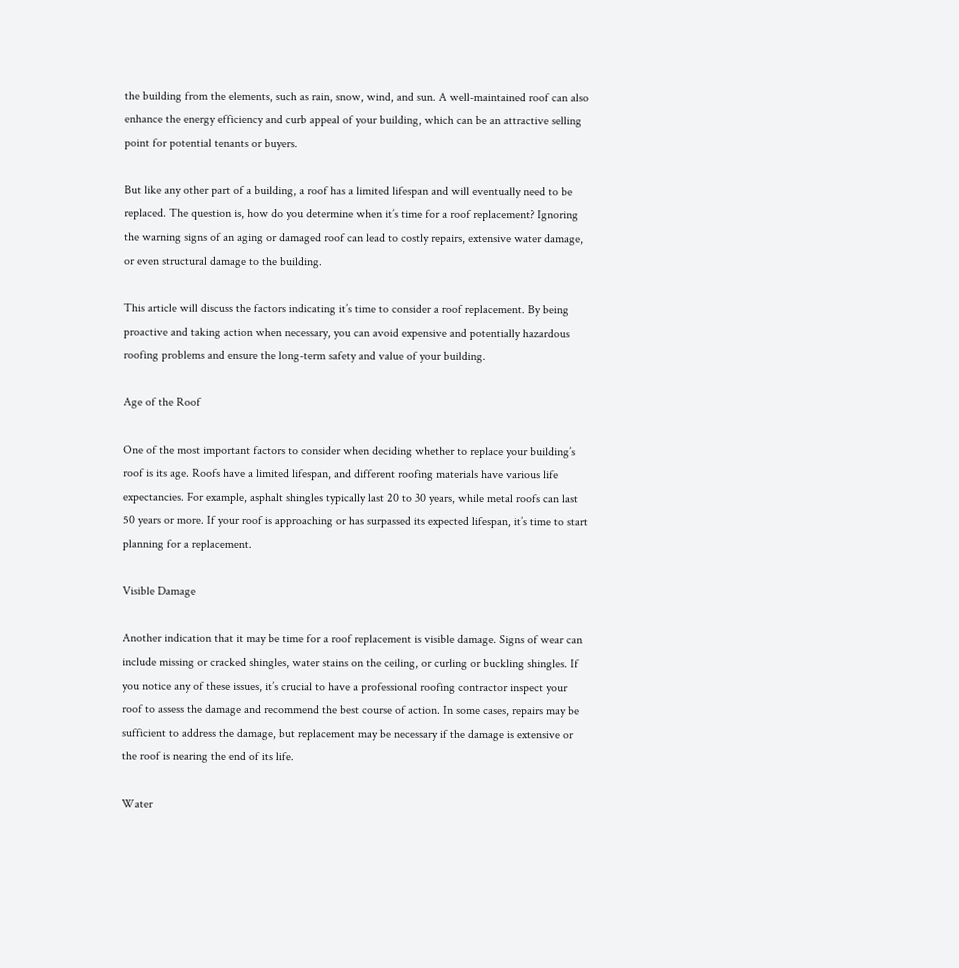the building from the elements, such as rain, snow, wind, and sun. A well-maintained roof can also enhance the energy efficiency and curb appeal of your building, which can be an attractive selling point for potential tenants or buyers.

But like any other part of a building, a roof has a limited lifespan and will eventually need to be replaced. The question is, how do you determine when it’s time for a roof replacement? Ignoring the warning signs of an aging or damaged roof can lead to costly repairs, extensive water damage, or even structural damage to the building.

This article will discuss the factors indicating it’s time to consider a roof replacement. By being proactive and taking action when necessary, you can avoid expensive and potentially hazardous roofing problems and ensure the long-term safety and value of your building.

Age of the Roof

One of the most important factors to consider when deciding whether to replace your building’s roof is its age. Roofs have a limited lifespan, and different roofing materials have various life expectancies. For example, asphalt shingles typically last 20 to 30 years, while metal roofs can last 50 years or more. If your roof is approaching or has surpassed its expected lifespan, it’s time to start planning for a replacement.

Visible Damage

Another indication that it may be time for a roof replacement is visible damage. Signs of wear can include missing or cracked shingles, water stains on the ceiling, or curling or buckling shingles. If you notice any of these issues, it’s crucial to have a professional roofing contractor inspect your roof to assess the damage and recommend the best course of action. In some cases, repairs may be sufficient to address the damage, but replacement may be necessary if the damage is extensive or the roof is nearing the end of its life.

Water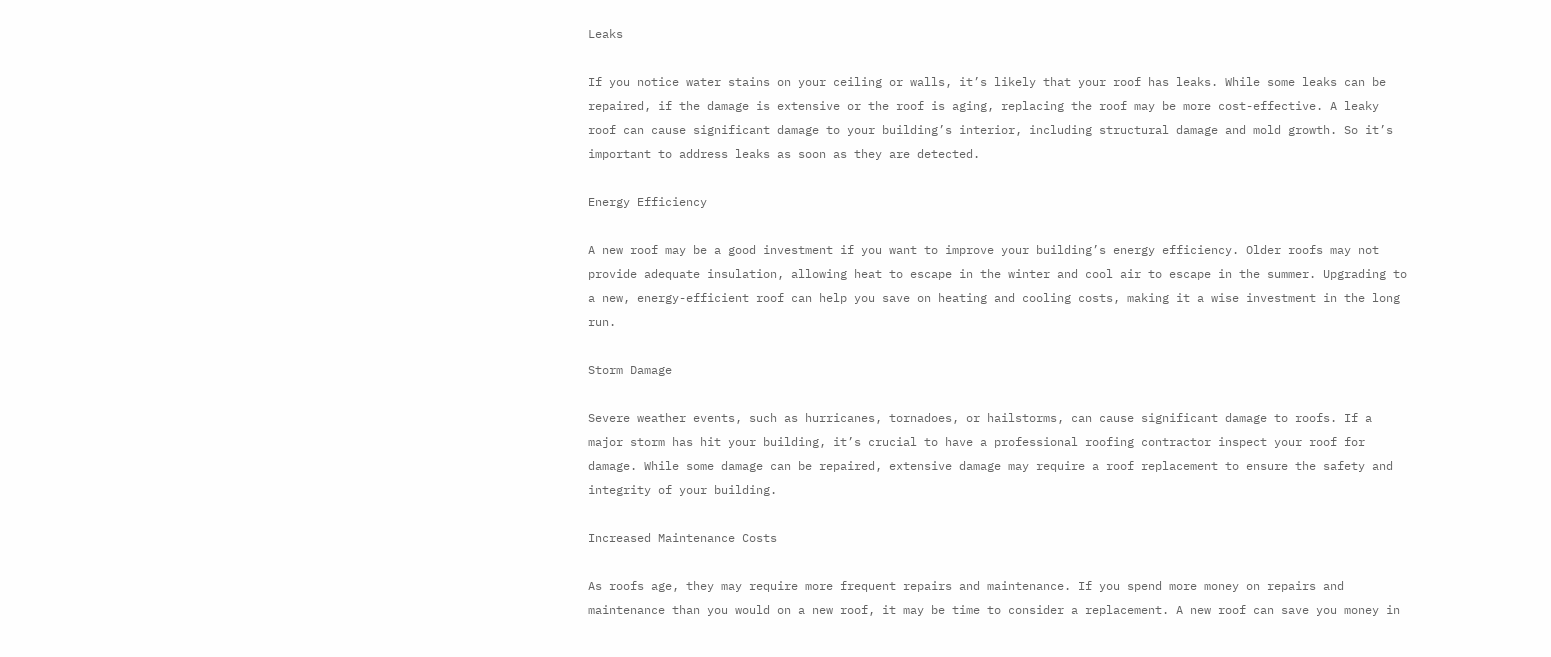Leaks

If you notice water stains on your ceiling or walls, it’s likely that your roof has leaks. While some leaks can be repaired, if the damage is extensive or the roof is aging, replacing the roof may be more cost-effective. A leaky roof can cause significant damage to your building’s interior, including structural damage and mold growth. So it’s important to address leaks as soon as they are detected.

Energy Efficiency

A new roof may be a good investment if you want to improve your building’s energy efficiency. Older roofs may not provide adequate insulation, allowing heat to escape in the winter and cool air to escape in the summer. Upgrading to a new, energy-efficient roof can help you save on heating and cooling costs, making it a wise investment in the long run.

Storm Damage

Severe weather events, such as hurricanes, tornadoes, or hailstorms, can cause significant damage to roofs. If a major storm has hit your building, it’s crucial to have a professional roofing contractor inspect your roof for damage. While some damage can be repaired, extensive damage may require a roof replacement to ensure the safety and integrity of your building.

Increased Maintenance Costs

As roofs age, they may require more frequent repairs and maintenance. If you spend more money on repairs and maintenance than you would on a new roof, it may be time to consider a replacement. A new roof can save you money in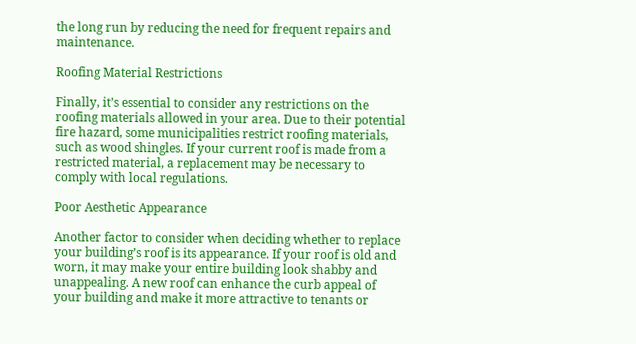the long run by reducing the need for frequent repairs and maintenance.

Roofing Material Restrictions

Finally, it’s essential to consider any restrictions on the roofing materials allowed in your area. Due to their potential fire hazard, some municipalities restrict roofing materials, such as wood shingles. If your current roof is made from a restricted material, a replacement may be necessary to comply with local regulations.

Poor Aesthetic Appearance

Another factor to consider when deciding whether to replace your building’s roof is its appearance. If your roof is old and worn, it may make your entire building look shabby and unappealing. A new roof can enhance the curb appeal of your building and make it more attractive to tenants or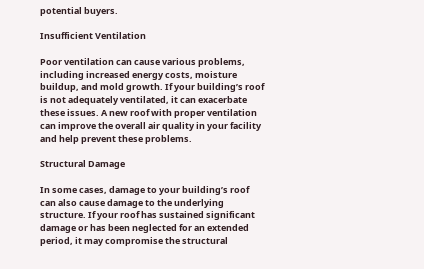potential buyers.

Insufficient Ventilation

Poor ventilation can cause various problems, including increased energy costs, moisture buildup, and mold growth. If your building’s roof is not adequately ventilated, it can exacerbate these issues. A new roof with proper ventilation can improve the overall air quality in your facility and help prevent these problems.

Structural Damage

In some cases, damage to your building’s roof can also cause damage to the underlying structure. If your roof has sustained significant damage or has been neglected for an extended period, it may compromise the structural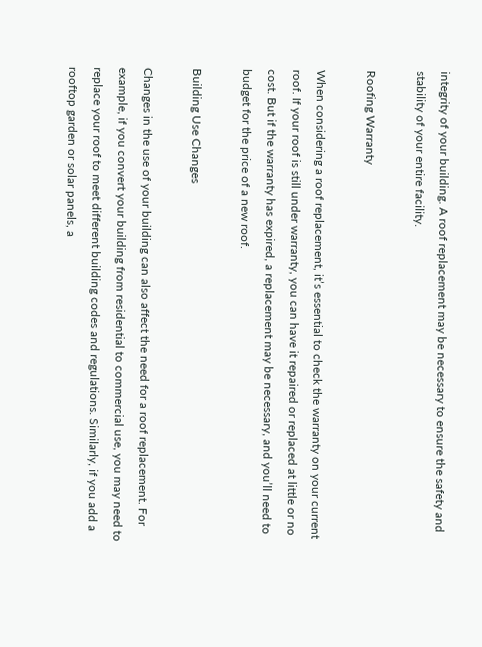integrity of your building. A roof replacement may be necessary to ensure the safety and stability of your entire facility.

Roofing Warranty

When considering a roof replacement, it’s essential to check the warranty on your current roof. If your roof is still under warranty, you can have it repaired or replaced at little or no cost. But if the warranty has expired, a replacement may be necessary, and you’ll need to budget for the price of a new roof.

Building Use Changes

Changes in the use of your building can also affect the need for a roof replacement. For example, if you convert your building from residential to commercial use, you may need to replace your roof to meet different building codes and regulations. Similarly, if you add a rooftop garden or solar panels, a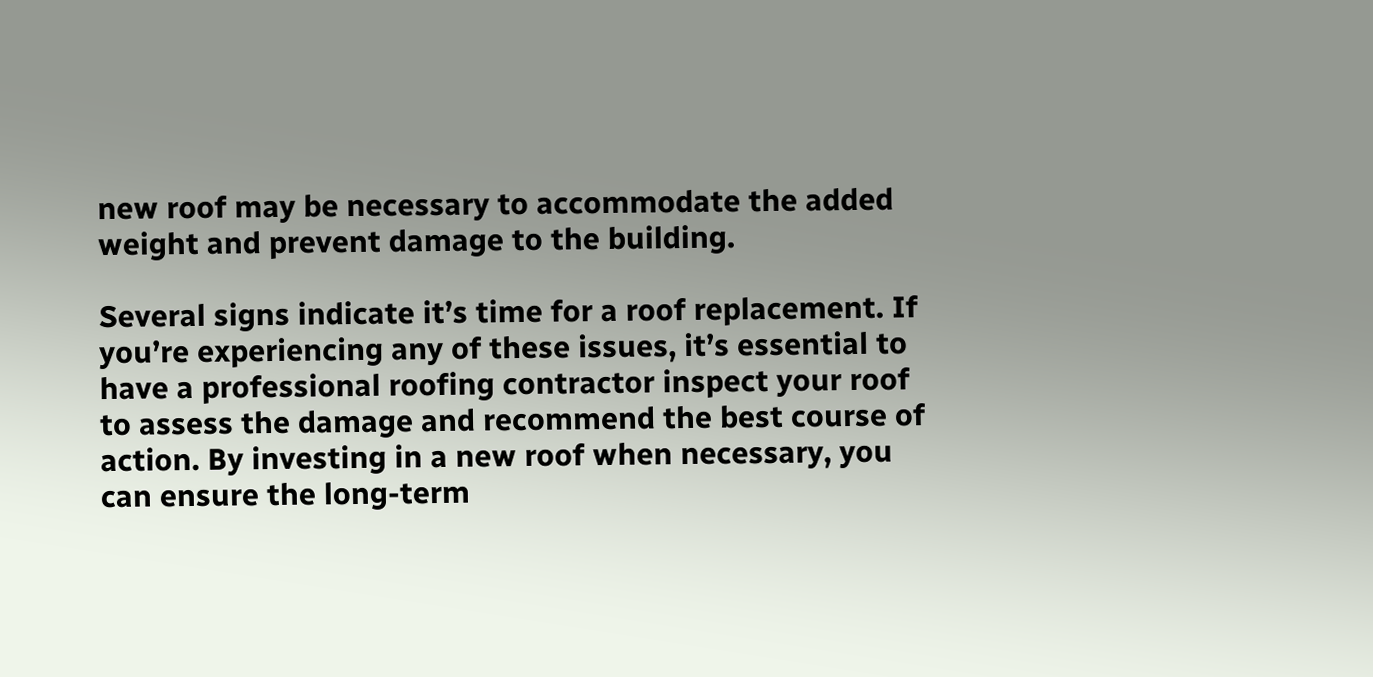new roof may be necessary to accommodate the added weight and prevent damage to the building.

Several signs indicate it’s time for a roof replacement. If you’re experiencing any of these issues, it’s essential to have a professional roofing contractor inspect your roof to assess the damage and recommend the best course of action. By investing in a new roof when necessary, you can ensure the long-term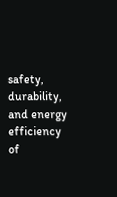safety, durability, and energy efficiency of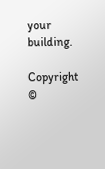your building.

Copyright ©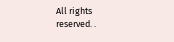All rights reserved. .